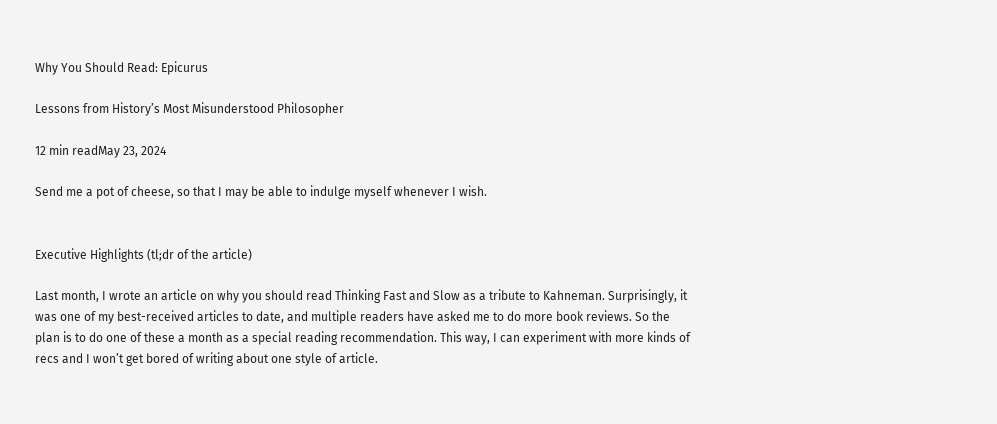Why You Should Read: Epicurus

Lessons from History’s Most Misunderstood Philosopher

12 min readMay 23, 2024

Send me a pot of cheese, so that I may be able to indulge myself whenever I wish.


Executive Highlights (tl;dr of the article)

Last month, I wrote an article on why you should read Thinking Fast and Slow as a tribute to Kahneman. Surprisingly, it was one of my best-received articles to date, and multiple readers have asked me to do more book reviews. So the plan is to do one of these a month as a special reading recommendation. This way, I can experiment with more kinds of recs and I won’t get bored of writing about one style of article.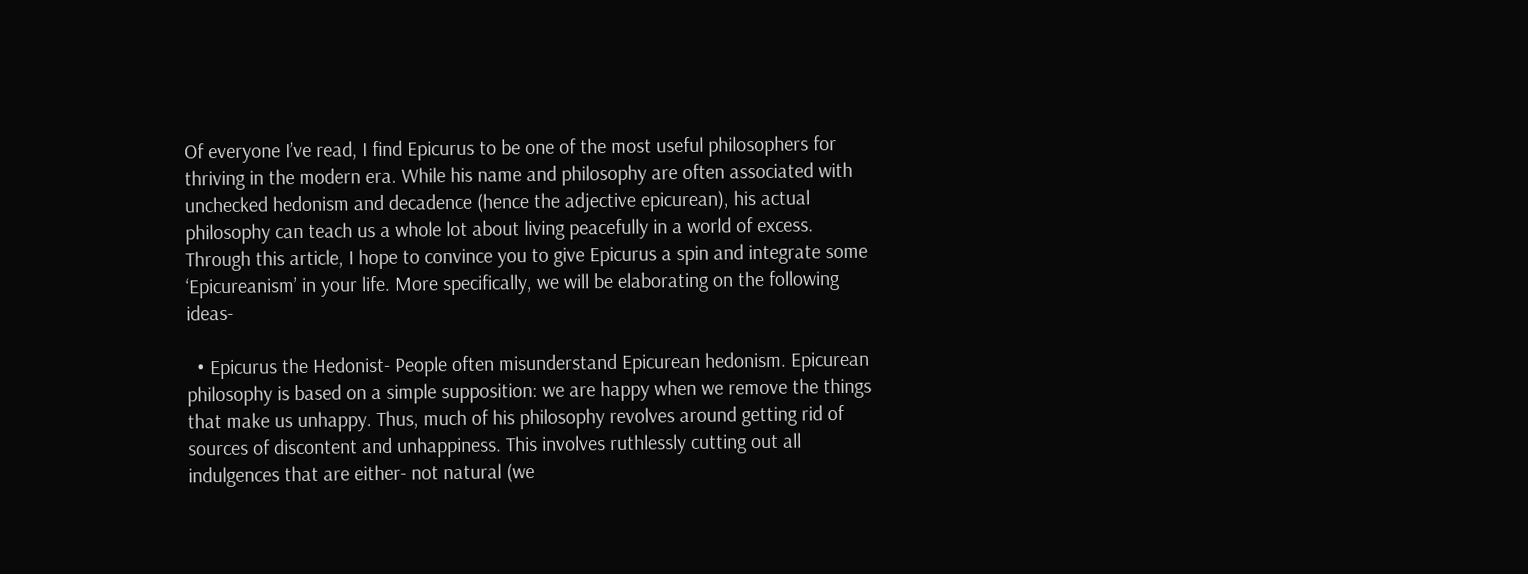Of everyone I’ve read, I find Epicurus to be one of the most useful philosophers for thriving in the modern era. While his name and philosophy are often associated with unchecked hedonism and decadence (hence the adjective epicurean), his actual philosophy can teach us a whole lot about living peacefully in a world of excess. Through this article, I hope to convince you to give Epicurus a spin and integrate some ‘Epicureanism’ in your life. More specifically, we will be elaborating on the following ideas-

  • Epicurus the Hedonist- People often misunderstand Epicurean hedonism. Epicurean philosophy is based on a simple supposition: we are happy when we remove the things that make us unhappy. Thus, much of his philosophy revolves around getting rid of sources of discontent and unhappiness. This involves ruthlessly cutting out all indulgences that are either- not natural (we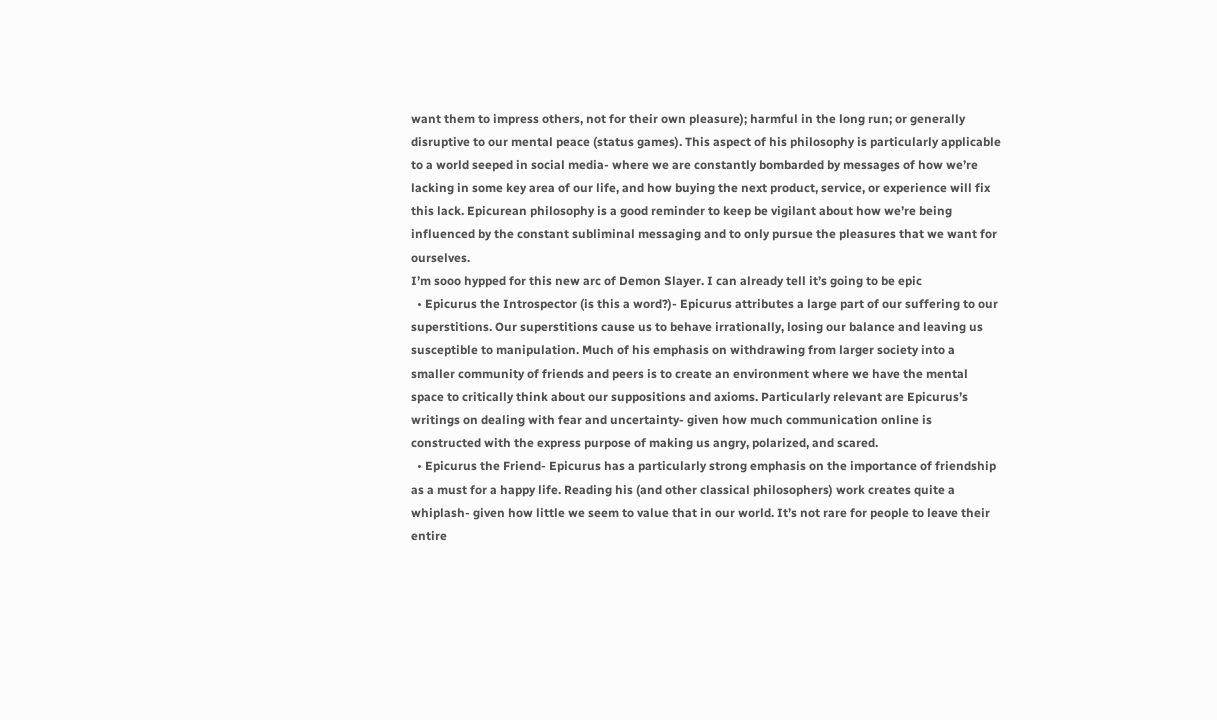want them to impress others, not for their own pleasure); harmful in the long run; or generally disruptive to our mental peace (status games). This aspect of his philosophy is particularly applicable to a world seeped in social media- where we are constantly bombarded by messages of how we’re lacking in some key area of our life, and how buying the next product, service, or experience will fix this lack. Epicurean philosophy is a good reminder to keep be vigilant about how we’re being influenced by the constant subliminal messaging and to only pursue the pleasures that we want for ourselves.
I’m sooo hypped for this new arc of Demon Slayer. I can already tell it’s going to be epic
  • Epicurus the Introspector (is this a word?)- Epicurus attributes a large part of our suffering to our superstitions. Our superstitions cause us to behave irrationally, losing our balance and leaving us susceptible to manipulation. Much of his emphasis on withdrawing from larger society into a smaller community of friends and peers is to create an environment where we have the mental space to critically think about our suppositions and axioms. Particularly relevant are Epicurus’s writings on dealing with fear and uncertainty- given how much communication online is constructed with the express purpose of making us angry, polarized, and scared.
  • Epicurus the Friend- Epicurus has a particularly strong emphasis on the importance of friendship as a must for a happy life. Reading his (and other classical philosophers) work creates quite a whiplash- given how little we seem to value that in our world. It’s not rare for people to leave their entire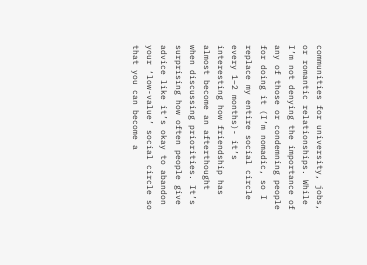communities for university, jobs, or romantic relationships. While I’m not denying the importance of any of those or condemning people for doing it (I’m nomadic, so I replace my entire social circle every 1–2 months)- it’s interesting how friendship has almost become an afterthought when discussing priorities. It’s surprising how often people give advice like it’s okay to abandon your ‘low-value’ social circle so that you can become a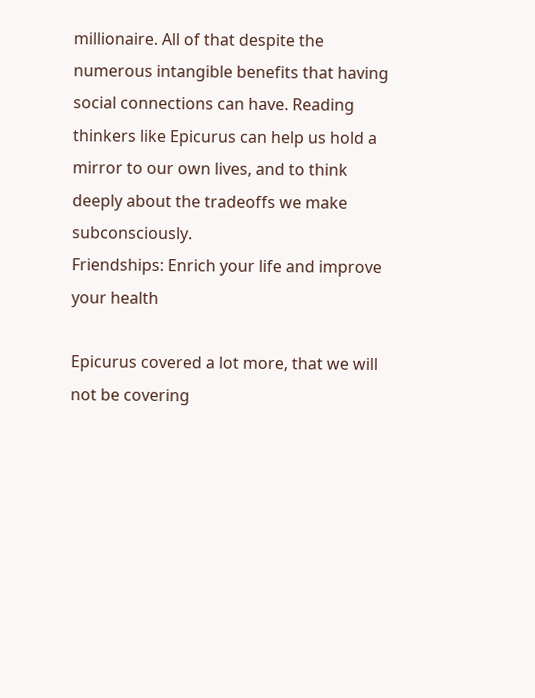millionaire. All of that despite the numerous intangible benefits that having social connections can have. Reading thinkers like Epicurus can help us hold a mirror to our own lives, and to think deeply about the tradeoffs we make subconsciously.
Friendships: Enrich your life and improve your health

Epicurus covered a lot more, that we will not be covering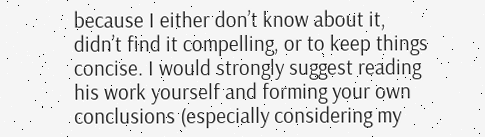because I either don’t know about it, didn’t find it compelling, or to keep things concise. I would strongly suggest reading his work yourself and forming your own conclusions (especially considering my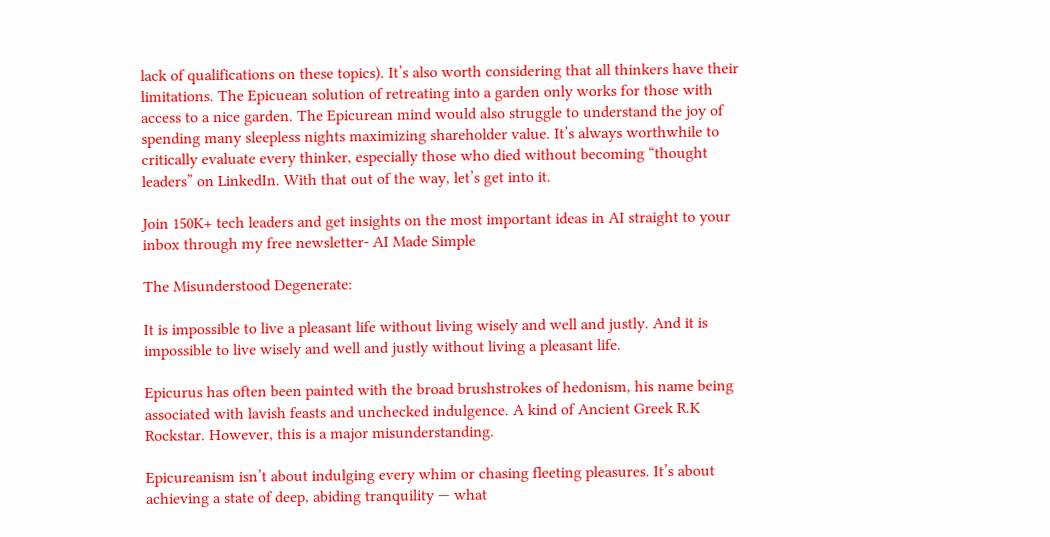lack of qualifications on these topics). It’s also worth considering that all thinkers have their limitations. The Epicuean solution of retreating into a garden only works for those with access to a nice garden. The Epicurean mind would also struggle to understand the joy of spending many sleepless nights maximizing shareholder value. It’s always worthwhile to critically evaluate every thinker, especially those who died without becoming “thought leaders” on LinkedIn. With that out of the way, let’s get into it.

Join 150K+ tech leaders and get insights on the most important ideas in AI straight to your inbox through my free newsletter- AI Made Simple

The Misunderstood Degenerate:

It is impossible to live a pleasant life without living wisely and well and justly. And it is impossible to live wisely and well and justly without living a pleasant life.

Epicurus has often been painted with the broad brushstrokes of hedonism, his name being associated with lavish feasts and unchecked indulgence. A kind of Ancient Greek R.K Rockstar. However, this is a major misunderstanding.

Epicureanism isn’t about indulging every whim or chasing fleeting pleasures. It’s about achieving a state of deep, abiding tranquility — what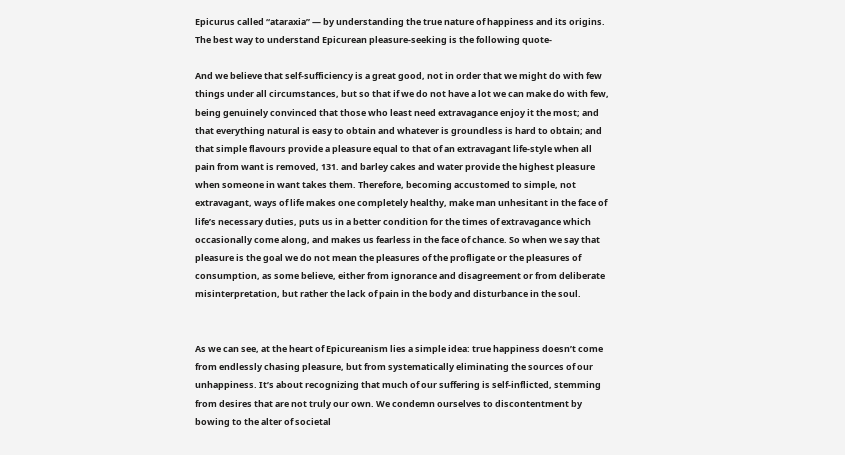Epicurus called “ataraxia” — by understanding the true nature of happiness and its origins. The best way to understand Epicurean pleasure-seeking is the following quote-

And we believe that self-sufficiency is a great good, not in order that we might do with few things under all circumstances, but so that if we do not have a lot we can make do with few, being genuinely convinced that those who least need extravagance enjoy it the most; and that everything natural is easy to obtain and whatever is groundless is hard to obtain; and that simple flavours provide a pleasure equal to that of an extravagant life-style when all pain from want is removed, 131. and barley cakes and water provide the highest pleasure when someone in want takes them. Therefore, becoming accustomed to simple, not extravagant, ways of life makes one completely healthy, make man unhesitant in the face of life’s necessary duties, puts us in a better condition for the times of extravagance which occasionally come along, and makes us fearless in the face of chance. So when we say that pleasure is the goal we do not mean the pleasures of the profligate or the pleasures of consumption, as some believe, either from ignorance and disagreement or from deliberate misinterpretation, but rather the lack of pain in the body and disturbance in the soul.


As we can see, at the heart of Epicureanism lies a simple idea: true happiness doesn’t come from endlessly chasing pleasure, but from systematically eliminating the sources of our unhappiness. It’s about recognizing that much of our suffering is self-inflicted, stemming from desires that are not truly our own. We condemn ourselves to discontentment by bowing to the alter of societal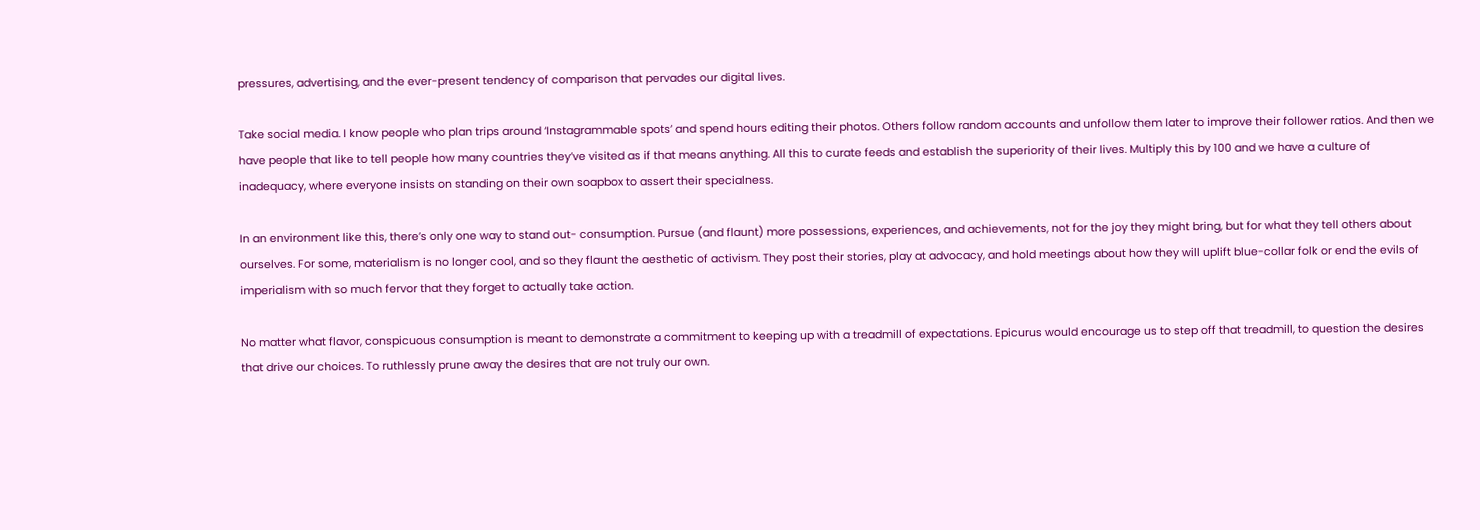pressures, advertising, and the ever-present tendency of comparison that pervades our digital lives.

Take social media. I know people who plan trips around ‘Instagrammable spots’ and spend hours editing their photos. Others follow random accounts and unfollow them later to improve their follower ratios. And then we have people that like to tell people how many countries they’ve visited as if that means anything. All this to curate feeds and establish the superiority of their lives. Multiply this by 100 and we have a culture of inadequacy, where everyone insists on standing on their own soapbox to assert their specialness.

In an environment like this, there’s only one way to stand out- consumption. Pursue (and flaunt) more possessions, experiences, and achievements, not for the joy they might bring, but for what they tell others about ourselves. For some, materialism is no longer cool, and so they flaunt the aesthetic of activism. They post their stories, play at advocacy, and hold meetings about how they will uplift blue-collar folk or end the evils of imperialism with so much fervor that they forget to actually take action.

No matter what flavor, conspicuous consumption is meant to demonstrate a commitment to keeping up with a treadmill of expectations. Epicurus would encourage us to step off that treadmill, to question the desires that drive our choices. To ruthlessly prune away the desires that are not truly our own.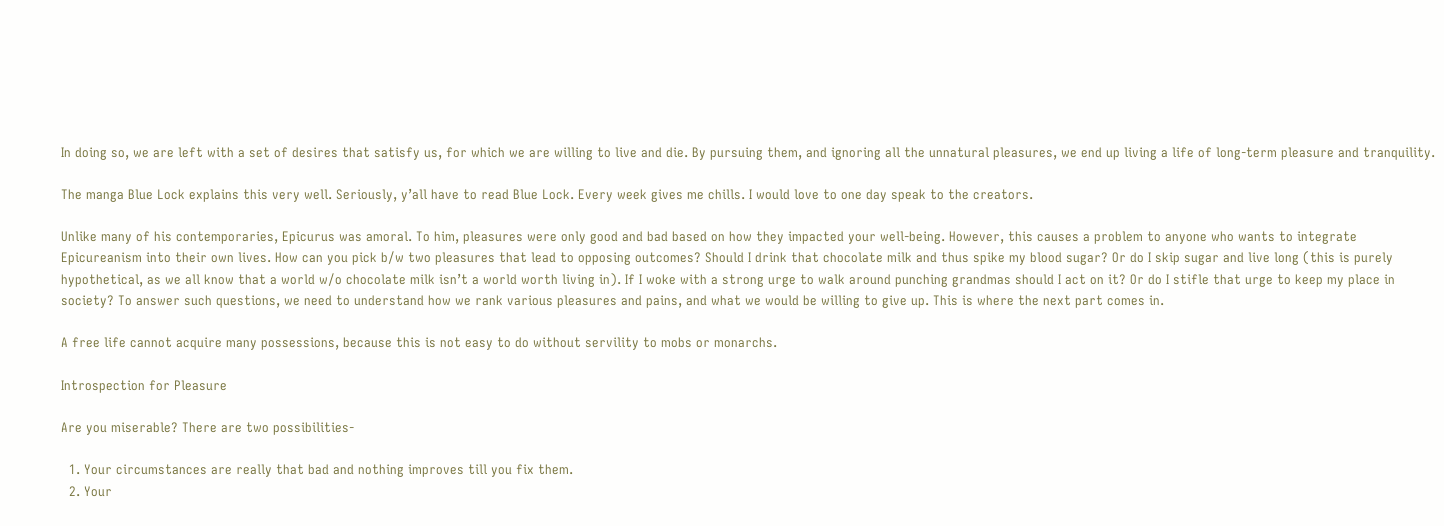In doing so, we are left with a set of desires that satisfy us, for which we are willing to live and die. By pursuing them, and ignoring all the unnatural pleasures, we end up living a life of long-term pleasure and tranquility.

The manga Blue Lock explains this very well. Seriously, y’all have to read Blue Lock. Every week gives me chills. I would love to one day speak to the creators.

Unlike many of his contemporaries, Epicurus was amoral. To him, pleasures were only good and bad based on how they impacted your well-being. However, this causes a problem to anyone who wants to integrate Epicureanism into their own lives. How can you pick b/w two pleasures that lead to opposing outcomes? Should I drink that chocolate milk and thus spike my blood sugar? Or do I skip sugar and live long (this is purely hypothetical, as we all know that a world w/o chocolate milk isn’t a world worth living in). If I woke with a strong urge to walk around punching grandmas should I act on it? Or do I stifle that urge to keep my place in society? To answer such questions, we need to understand how we rank various pleasures and pains, and what we would be willing to give up. This is where the next part comes in.

A free life cannot acquire many possessions, because this is not easy to do without servility to mobs or monarchs.

Introspection for Pleasure

Are you miserable? There are two possibilities-

  1. Your circumstances are really that bad and nothing improves till you fix them.
  2. Your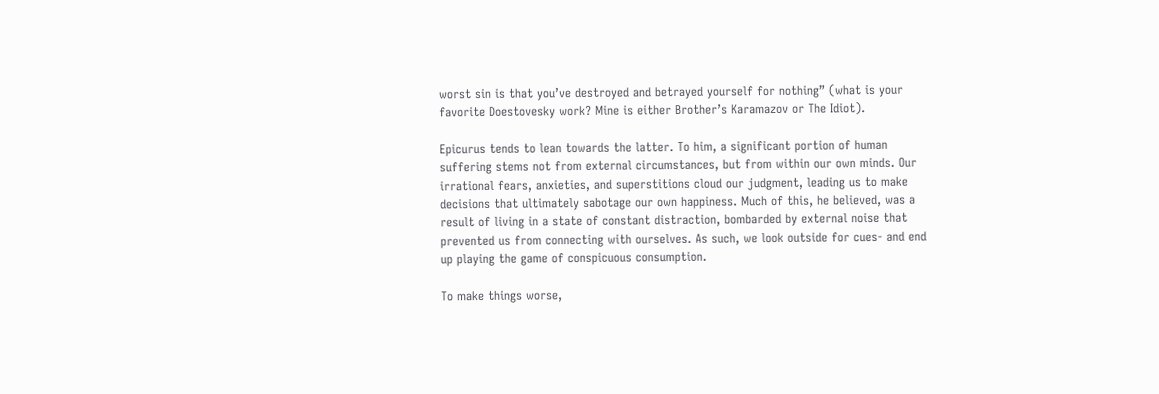worst sin is that you’ve destroyed and betrayed yourself for nothing” (what is your favorite Doestovesky work? Mine is either Brother’s Karamazov or The Idiot).

Epicurus tends to lean towards the latter. To him, a significant portion of human suffering stems not from external circumstances, but from within our own minds. Our irrational fears, anxieties, and superstitions cloud our judgment, leading us to make decisions that ultimately sabotage our own happiness. Much of this, he believed, was a result of living in a state of constant distraction, bombarded by external noise that prevented us from connecting with ourselves. As such, we look outside for cues- and end up playing the game of conspicuous consumption.

To make things worse,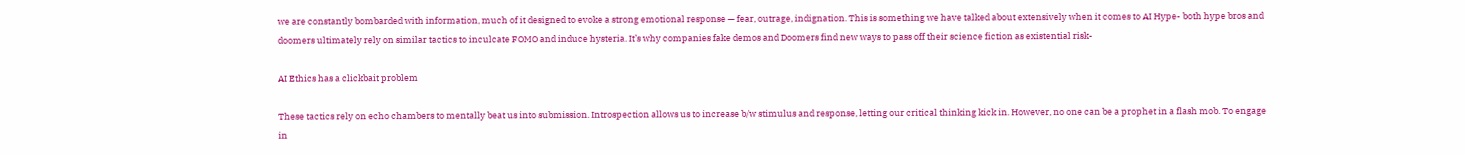we are constantly bombarded with information, much of it designed to evoke a strong emotional response — fear, outrage, indignation. This is something we have talked about extensively when it comes to AI Hype- both hype bros and doomers ultimately rely on similar tactics to inculcate FOMO and induce hysteria. It’s why companies fake demos and Doomers find new ways to pass off their science fiction as existential risk-

AI Ethics has a clickbait problem

These tactics rely on echo chambers to mentally beat us into submission. Introspection allows us to increase b/w stimulus and response, letting our critical thinking kick in. However, no one can be a prophet in a flash mob. To engage in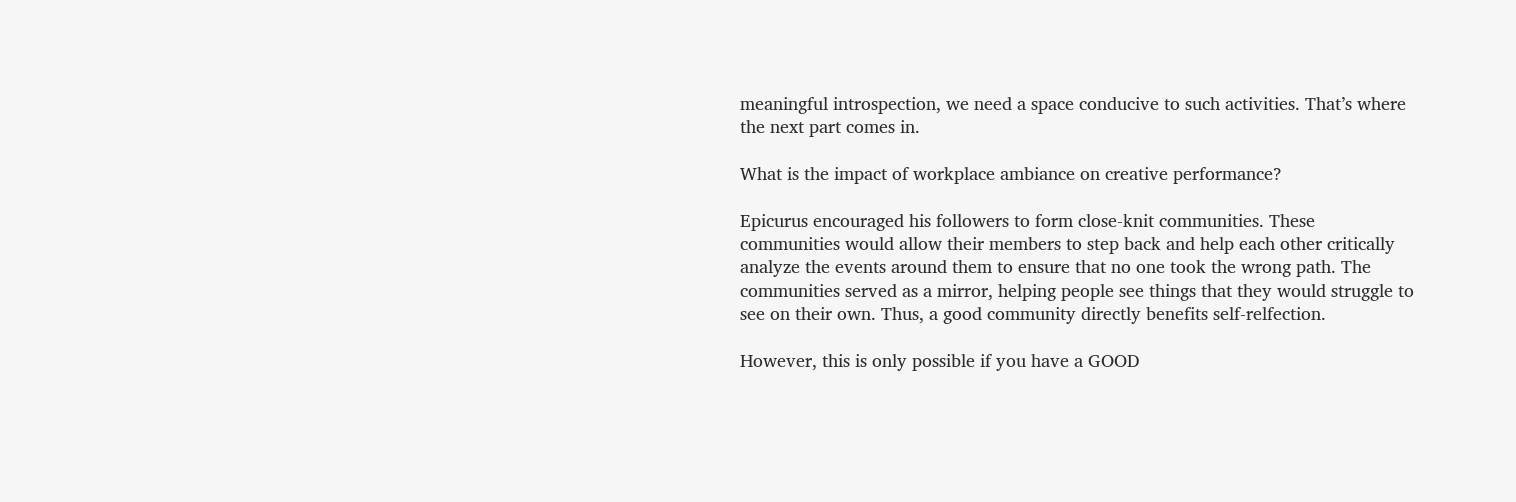meaningful introspection, we need a space conducive to such activities. That’s where the next part comes in.

What is the impact of workplace ambiance on creative performance?

Epicurus encouraged his followers to form close-knit communities. These communities would allow their members to step back and help each other critically analyze the events around them to ensure that no one took the wrong path. The communities served as a mirror, helping people see things that they would struggle to see on their own. Thus, a good community directly benefits self-relfection.

However, this is only possible if you have a GOOD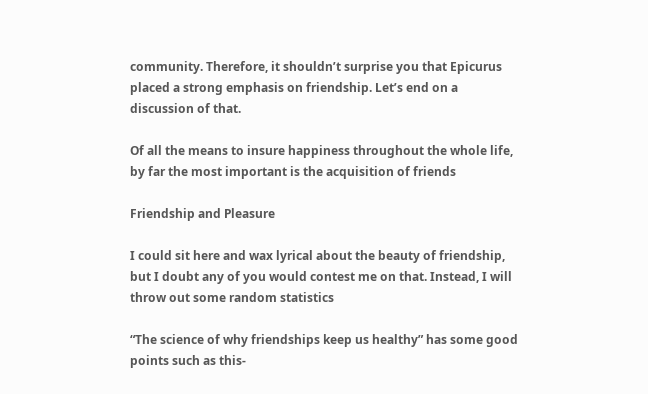community. Therefore, it shouldn’t surprise you that Epicurus placed a strong emphasis on friendship. Let’s end on a discussion of that.

Of all the means to insure happiness throughout the whole life, by far the most important is the acquisition of friends

Friendship and Pleasure

I could sit here and wax lyrical about the beauty of friendship, but I doubt any of you would contest me on that. Instead, I will throw out some random statistics

“The science of why friendships keep us healthy” has some good points such as this-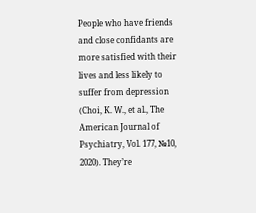People who have friends and close confidants are more satisfied with their lives and less likely to suffer from depression (Choi, K. W., et al., The American Journal of Psychiatry, Vol. 177, №10, 2020). They’re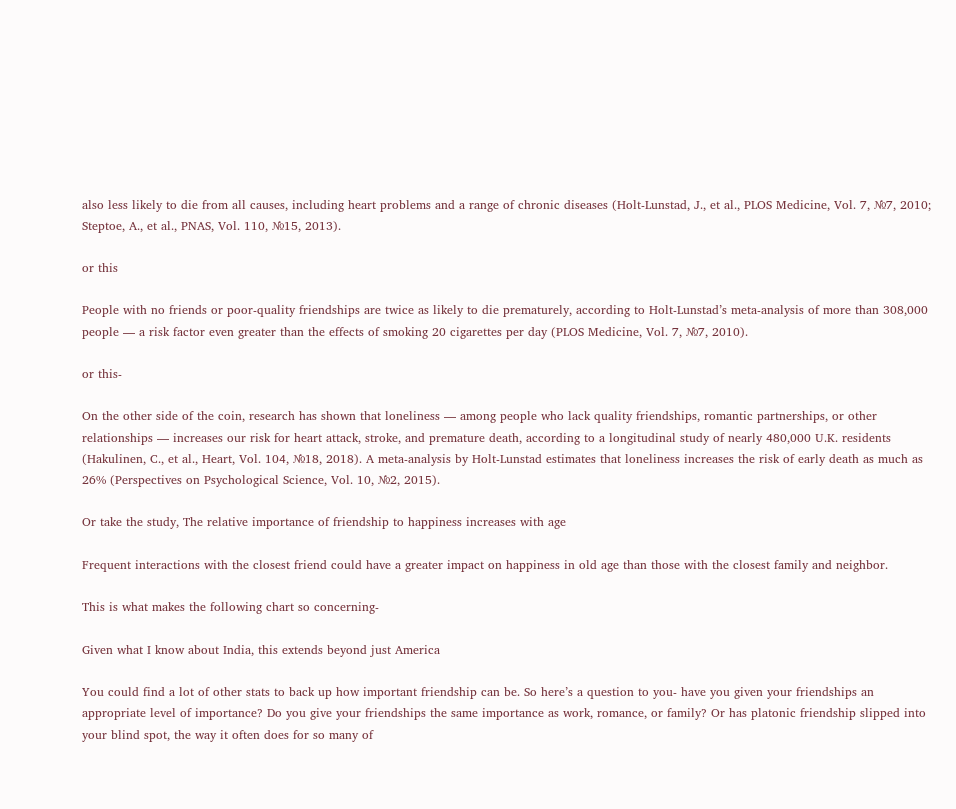also less likely to die from all causes, including heart problems and a range of chronic diseases (Holt-Lunstad, J., et al., PLOS Medicine, Vol. 7, №7, 2010; Steptoe, A., et al., PNAS, Vol. 110, №15, 2013).

or this

People with no friends or poor-quality friendships are twice as likely to die prematurely, according to Holt-Lunstad’s meta-analysis of more than 308,000 people — a risk factor even greater than the effects of smoking 20 cigarettes per day (PLOS Medicine, Vol. 7, №7, 2010).

or this-

On the other side of the coin, research has shown that loneliness — among people who lack quality friendships, romantic partnerships, or other relationships — increases our risk for heart attack, stroke, and premature death, according to a longitudinal study of nearly 480,000 U.K. residents (Hakulinen, C., et al., Heart, Vol. 104, №18, 2018). A meta-analysis by Holt-Lunstad estimates that loneliness increases the risk of early death as much as 26% (Perspectives on Psychological Science, Vol. 10, №2, 2015).

Or take the study, The relative importance of friendship to happiness increases with age

Frequent interactions with the closest friend could have a greater impact on happiness in old age than those with the closest family and neighbor.

This is what makes the following chart so concerning-

Given what I know about India, this extends beyond just America

You could find a lot of other stats to back up how important friendship can be. So here’s a question to you- have you given your friendships an appropriate level of importance? Do you give your friendships the same importance as work, romance, or family? Or has platonic friendship slipped into your blind spot, the way it often does for so many of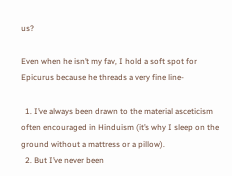us?

Even when he isn’t my fav, I hold a soft spot for Epicurus because he threads a very fine line-

  1. I’ve always been drawn to the material asceticism often encouraged in Hinduism (it’s why I sleep on the ground without a mattress or a pillow).
  2. But I’ve never been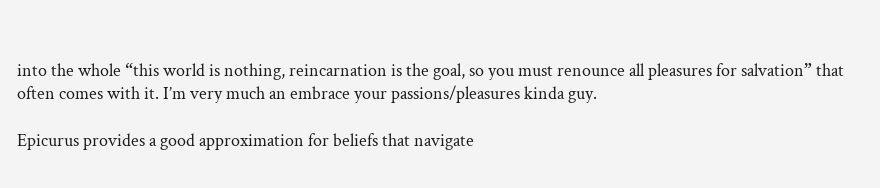into the whole “this world is nothing, reincarnation is the goal, so you must renounce all pleasures for salvation” that often comes with it. I’m very much an embrace your passions/pleasures kinda guy.

Epicurus provides a good approximation for beliefs that navigate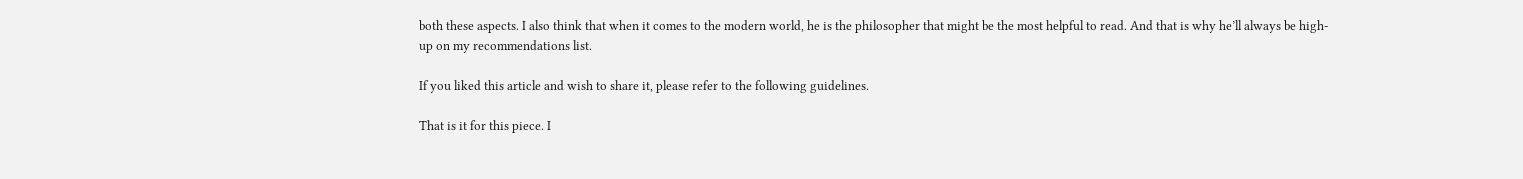both these aspects. I also think that when it comes to the modern world, he is the philosopher that might be the most helpful to read. And that is why he’ll always be high-up on my recommendations list.

If you liked this article and wish to share it, please refer to the following guidelines.

That is it for this piece. I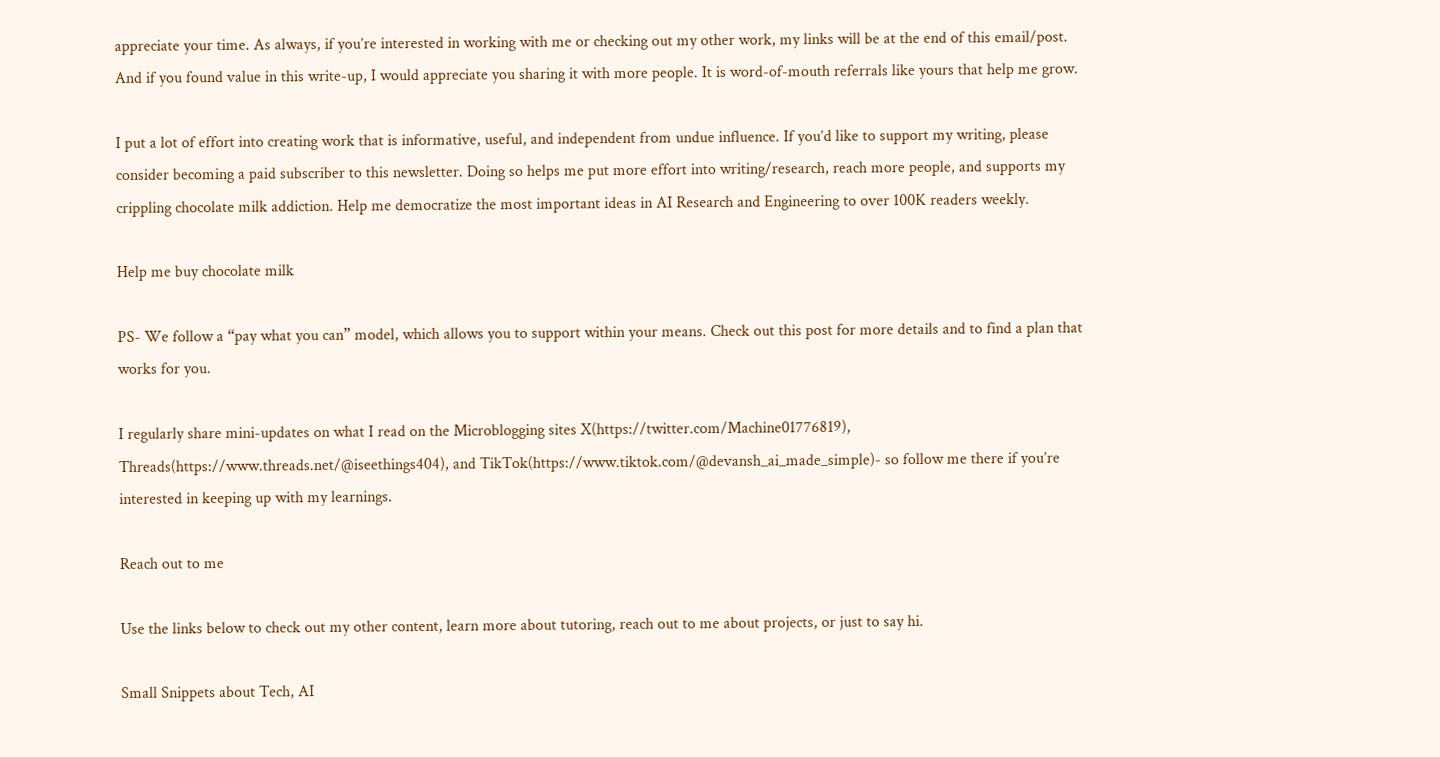appreciate your time. As always, if you’re interested in working with me or checking out my other work, my links will be at the end of this email/post. And if you found value in this write-up, I would appreciate you sharing it with more people. It is word-of-mouth referrals like yours that help me grow.

I put a lot of effort into creating work that is informative, useful, and independent from undue influence. If you’d like to support my writing, please consider becoming a paid subscriber to this newsletter. Doing so helps me put more effort into writing/research, reach more people, and supports my crippling chocolate milk addiction. Help me democratize the most important ideas in AI Research and Engineering to over 100K readers weekly.

Help me buy chocolate milk

PS- We follow a “pay what you can” model, which allows you to support within your means. Check out this post for more details and to find a plan that works for you.

I regularly share mini-updates on what I read on the Microblogging sites X(https://twitter.com/Machine01776819), Threads(https://www.threads.net/@iseethings404), and TikTok(https://www.tiktok.com/@devansh_ai_made_simple)- so follow me there if you’re interested in keeping up with my learnings.

Reach out to me

Use the links below to check out my other content, learn more about tutoring, reach out to me about projects, or just to say hi.

Small Snippets about Tech, AI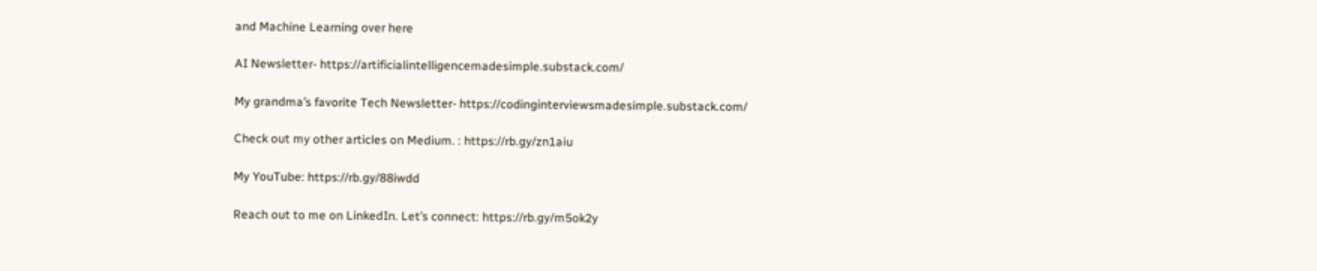and Machine Learning over here

AI Newsletter- https://artificialintelligencemadesimple.substack.com/

My grandma’s favorite Tech Newsletter- https://codinginterviewsmadesimple.substack.com/

Check out my other articles on Medium. : https://rb.gy/zn1aiu

My YouTube: https://rb.gy/88iwdd

Reach out to me on LinkedIn. Let’s connect: https://rb.gy/m5ok2y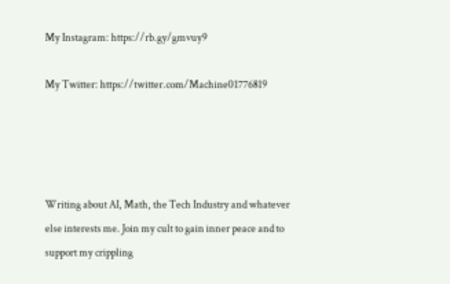My Instagram: https://rb.gy/gmvuy9

My Twitter: https://twitter.com/Machine01776819




Writing about AI, Math, the Tech Industry and whatever else interests me. Join my cult to gain inner peace and to support my crippling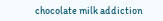chocolate milk addiction